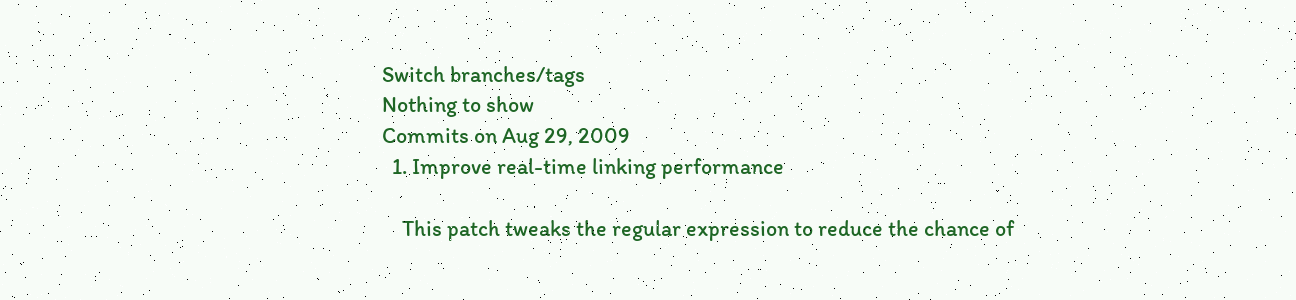Switch branches/tags
Nothing to show
Commits on Aug 29, 2009
  1. Improve real-time linking performance

    This patch tweaks the regular expression to reduce the chance of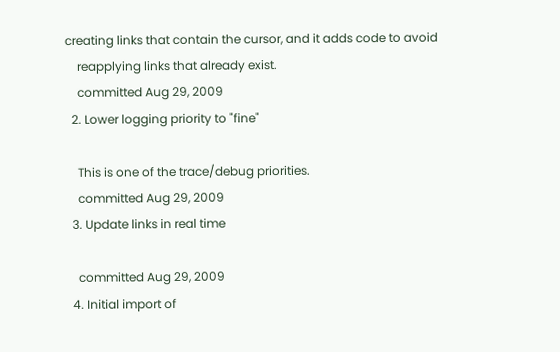creating links that contain the cursor, and it adds code to avoid
    reapplying links that already exist.
    committed Aug 29, 2009
  2. Lower logging priority to "fine"

    This is one of the trace/debug priorities.
    committed Aug 29, 2009
  3. Update links in real time

    committed Aug 29, 2009
  4. Initial import of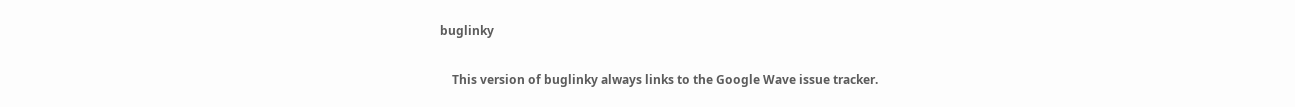buglinky

    This version of buglinky always links to the Google Wave issue tracker.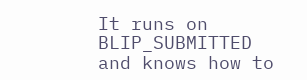It runs on BLIP_SUBMITTED and knows how to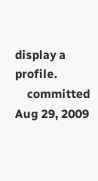display a profile.
    committed Aug 29, 2009